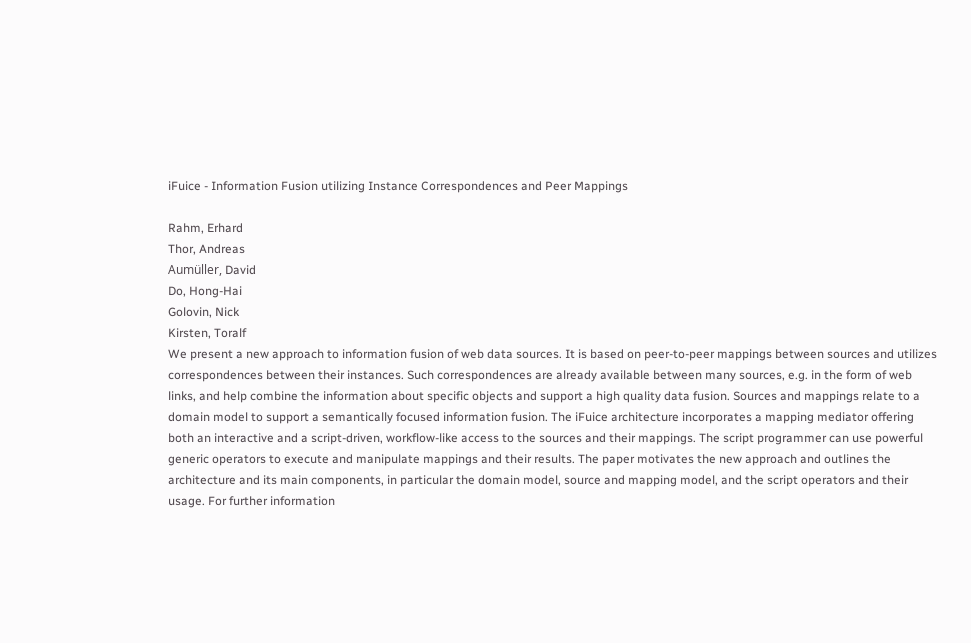iFuice - Information Fusion utilizing Instance Correspondences and Peer Mappings

Rahm, Erhard
Thor, Andreas
Aumüller, David
Do, Hong-Hai
Golovin, Nick
Kirsten, Toralf
We present a new approach to information fusion of web data sources. It is based on peer-to-peer mappings between sources and utilizes correspondences between their instances. Such correspondences are already available between many sources, e.g. in the form of web links, and help combine the information about specific objects and support a high quality data fusion. Sources and mappings relate to a domain model to support a semantically focused information fusion. The iFuice architecture incorporates a mapping mediator offering both an interactive and a script-driven, workflow-like access to the sources and their mappings. The script programmer can use powerful generic operators to execute and manipulate mappings and their results. The paper motivates the new approach and outlines the architecture and its main components, in particular the domain model, source and mapping model, and the script operators and their usage. For further information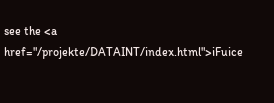see the <a href="/projekte/DATAINT/index.html">iFuice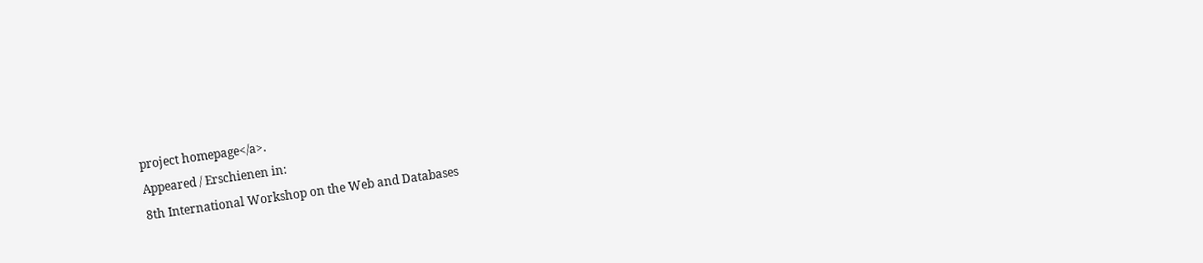project homepage</a>.
Appeared / Erschienen in:
8th International Workshop on the Web and Databases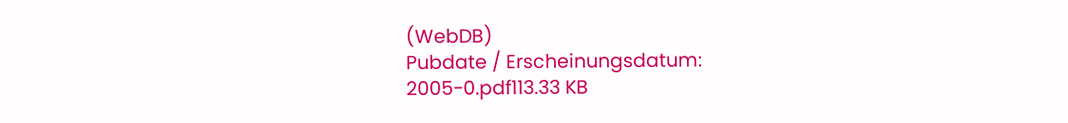(WebDB)
Pubdate / Erscheinungsdatum:
2005-0.pdf113.33 KB